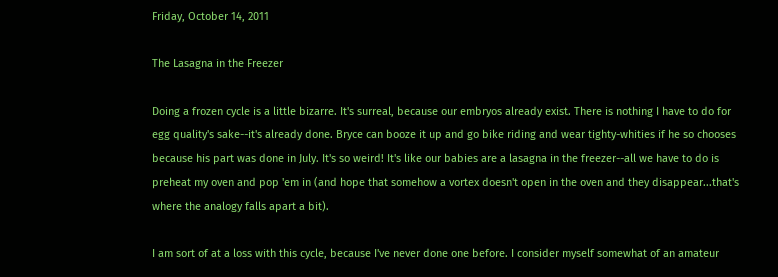Friday, October 14, 2011

The Lasagna in the Freezer

Doing a frozen cycle is a little bizarre. It's surreal, because our embryos already exist. There is nothing I have to do for egg quality's sake--it's already done. Bryce can booze it up and go bike riding and wear tighty-whities if he so chooses because his part was done in July. It's so weird! It's like our babies are a lasagna in the freezer--all we have to do is preheat my oven and pop 'em in (and hope that somehow a vortex doesn't open in the oven and they disappear...that's where the analogy falls apart a bit).

I am sort of at a loss with this cycle, because I've never done one before. I consider myself somewhat of an amateur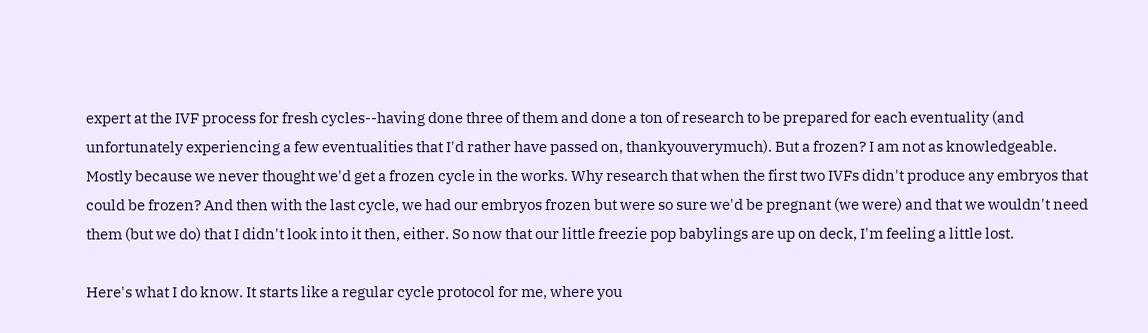expert at the IVF process for fresh cycles--having done three of them and done a ton of research to be prepared for each eventuality (and unfortunately experiencing a few eventualities that I'd rather have passed on, thankyouverymuch). But a frozen? I am not as knowledgeable. Mostly because we never thought we'd get a frozen cycle in the works. Why research that when the first two IVFs didn't produce any embryos that could be frozen? And then with the last cycle, we had our embryos frozen but were so sure we'd be pregnant (we were) and that we wouldn't need them (but we do) that I didn't look into it then, either. So now that our little freezie pop babylings are up on deck, I'm feeling a little lost.

Here's what I do know. It starts like a regular cycle protocol for me, where you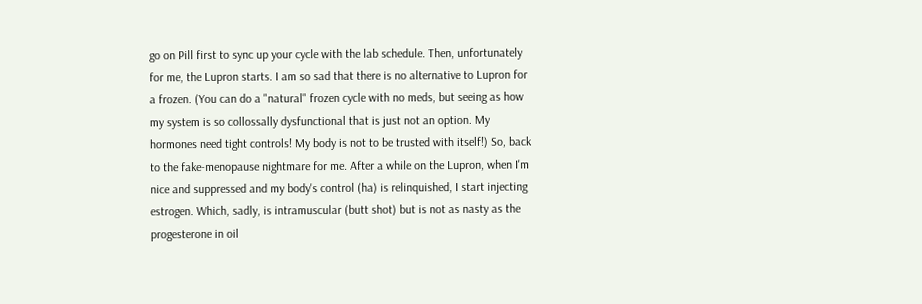go on Pill first to sync up your cycle with the lab schedule. Then, unfortunately for me, the Lupron starts. I am so sad that there is no alternative to Lupron for a frozen. (You can do a "natural" frozen cycle with no meds, but seeing as how my system is so collossally dysfunctional that is just not an option. My hormones need tight controls! My body is not to be trusted with itself!) So, back to the fake-menopause nightmare for me. After a while on the Lupron, when I'm nice and suppressed and my body's control (ha) is relinquished, I start injecting estrogen. Which, sadly, is intramuscular (butt shot) but is not as nasty as the progesterone in oil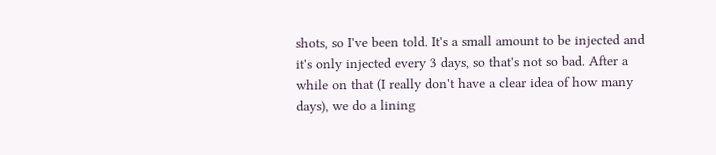shots, so I've been told. It's a small amount to be injected and it's only injected every 3 days, so that's not so bad. After a while on that (I really don't have a clear idea of how many days), we do a lining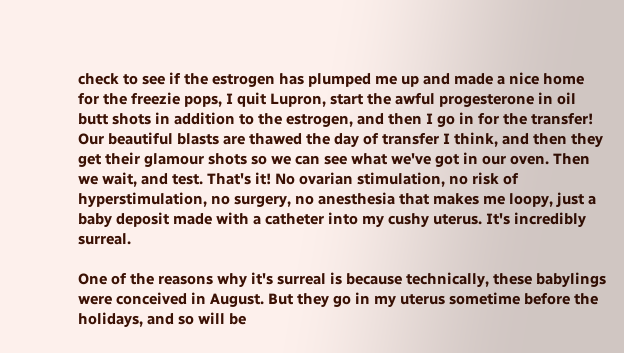check to see if the estrogen has plumped me up and made a nice home for the freezie pops, I quit Lupron, start the awful progesterone in oil butt shots in addition to the estrogen, and then I go in for the transfer! Our beautiful blasts are thawed the day of transfer I think, and then they get their glamour shots so we can see what we've got in our oven. Then we wait, and test. That's it! No ovarian stimulation, no risk of hyperstimulation, no surgery, no anesthesia that makes me loopy, just a baby deposit made with a catheter into my cushy uterus. It's incredibly surreal.

One of the reasons why it's surreal is because technically, these babylings were conceived in August. But they go in my uterus sometime before the holidays, and so will be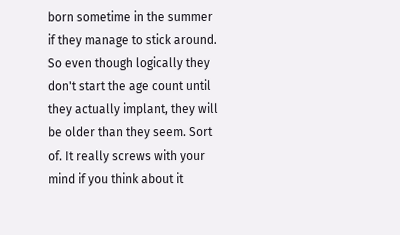born sometime in the summer if they manage to stick around. So even though logically they don't start the age count until they actually implant, they will be older than they seem. Sort of. It really screws with your mind if you think about it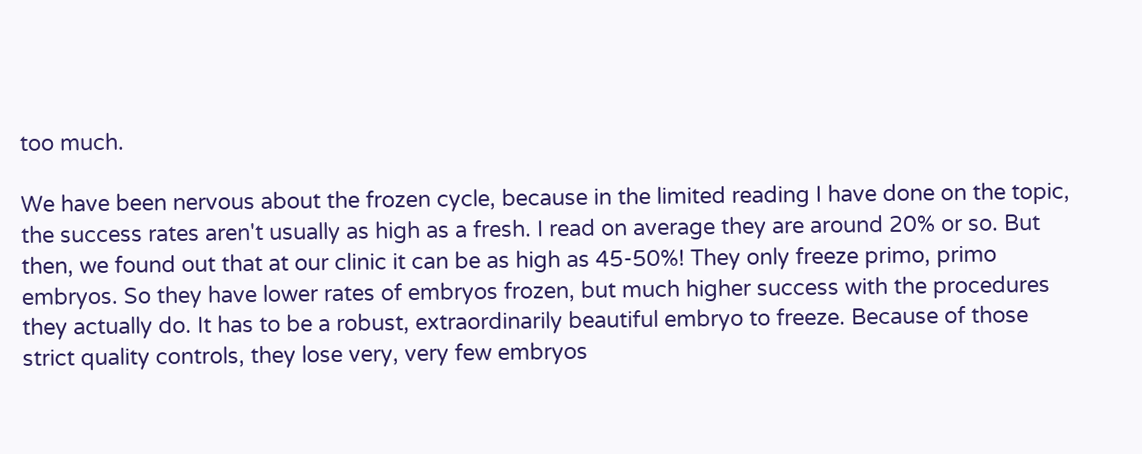too much.

We have been nervous about the frozen cycle, because in the limited reading I have done on the topic, the success rates aren't usually as high as a fresh. I read on average they are around 20% or so. But then, we found out that at our clinic it can be as high as 45-50%! They only freeze primo, primo embryos. So they have lower rates of embryos frozen, but much higher success with the procedures they actually do. It has to be a robust, extraordinarily beautiful embryo to freeze. Because of those strict quality controls, they lose very, very few embryos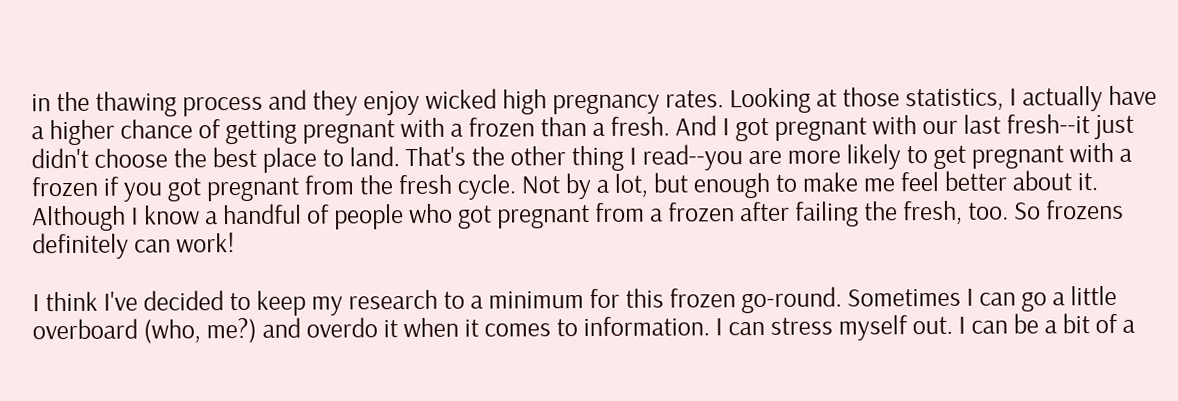in the thawing process and they enjoy wicked high pregnancy rates. Looking at those statistics, I actually have a higher chance of getting pregnant with a frozen than a fresh. And I got pregnant with our last fresh--it just didn't choose the best place to land. That's the other thing I read--you are more likely to get pregnant with a frozen if you got pregnant from the fresh cycle. Not by a lot, but enough to make me feel better about it. Although I know a handful of people who got pregnant from a frozen after failing the fresh, too. So frozens definitely can work!

I think I've decided to keep my research to a minimum for this frozen go-round. Sometimes I can go a little overboard (who, me?) and overdo it when it comes to information. I can stress myself out. I can be a bit of a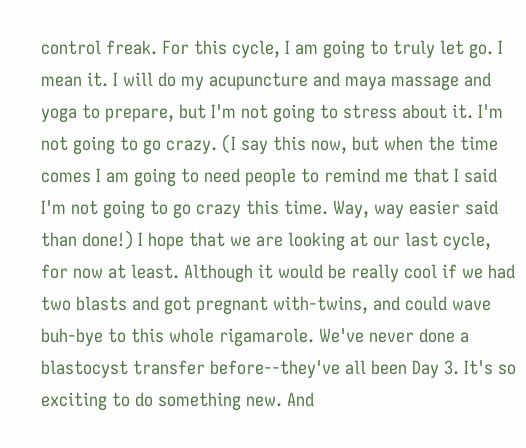control freak. For this cycle, I am going to truly let go. I mean it. I will do my acupuncture and maya massage and yoga to prepare, but I'm not going to stress about it. I'm not going to go crazy. (I say this now, but when the time comes I am going to need people to remind me that I said I'm not going to go crazy this time. Way, way easier said than done!) I hope that we are looking at our last cycle, for now at least. Although it would be really cool if we had two blasts and got pregnant with-twins, and could wave buh-bye to this whole rigamarole. We've never done a blastocyst transfer before--they've all been Day 3. It's so exciting to do something new. And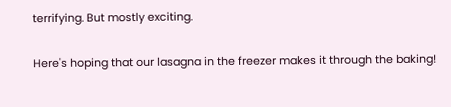terrifying. But mostly exciting.

Here's hoping that our lasagna in the freezer makes it through the baking!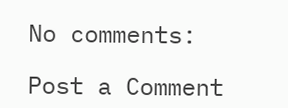No comments:

Post a Comment